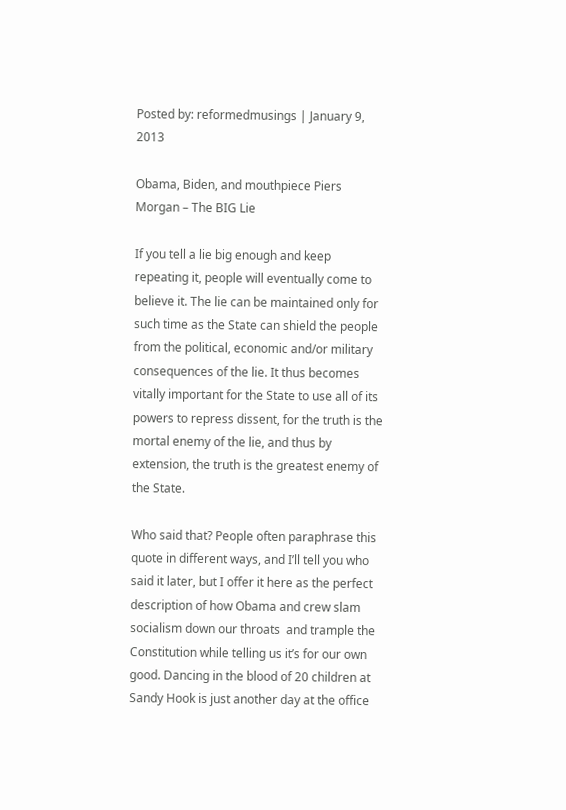Posted by: reformedmusings | January 9, 2013

Obama, Biden, and mouthpiece Piers Morgan – The BIG Lie

If you tell a lie big enough and keep repeating it, people will eventually come to believe it. The lie can be maintained only for such time as the State can shield the people from the political, economic and/or military consequences of the lie. It thus becomes vitally important for the State to use all of its powers to repress dissent, for the truth is the mortal enemy of the lie, and thus by extension, the truth is the greatest enemy of the State.

Who said that? People often paraphrase this quote in different ways, and I’ll tell you who said it later, but I offer it here as the perfect description of how Obama and crew slam socialism down our throats  and trample the Constitution while telling us it’s for our own good. Dancing in the blood of 20 children at Sandy Hook is just another day at the office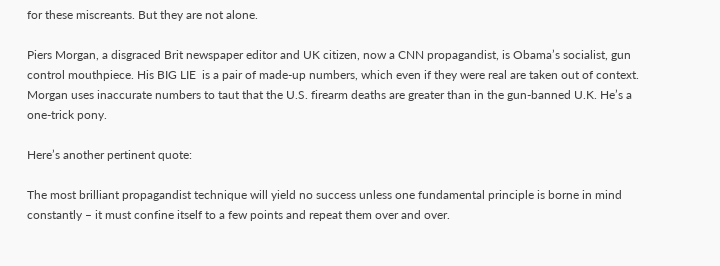for these miscreants. But they are not alone.

Piers Morgan, a disgraced Brit newspaper editor and UK citizen, now a CNN propagandist, is Obama’s socialist, gun control mouthpiece. His BIG LIE  is a pair of made-up numbers, which even if they were real are taken out of context. Morgan uses inaccurate numbers to taut that the U.S. firearm deaths are greater than in the gun-banned U.K. He’s a one-trick pony.

Here’s another pertinent quote:

The most brilliant propagandist technique will yield no success unless one fundamental principle is borne in mind constantly – it must confine itself to a few points and repeat them over and over.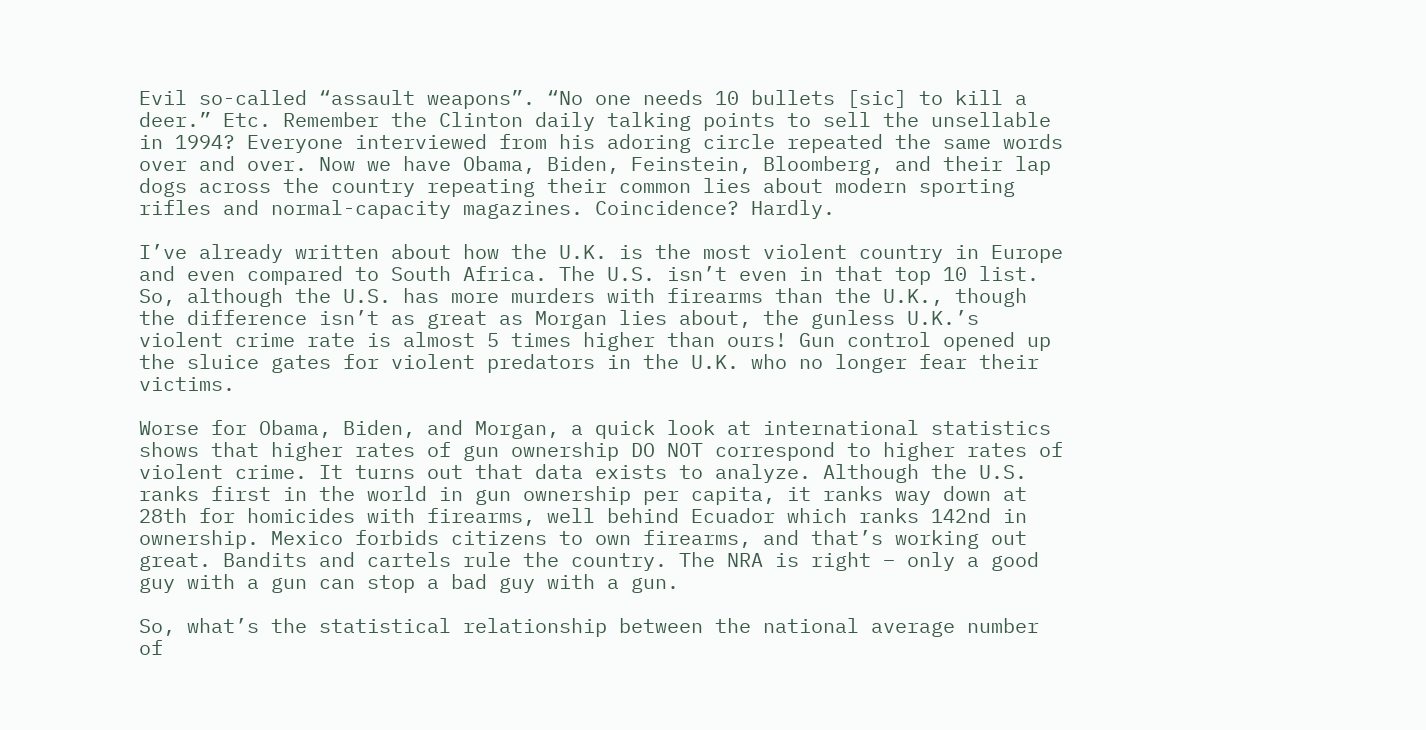Evil so-called “assault weapons”. “No one needs 10 bullets [sic] to kill a deer.” Etc. Remember the Clinton daily talking points to sell the unsellable in 1994? Everyone interviewed from his adoring circle repeated the same words over and over. Now we have Obama, Biden, Feinstein, Bloomberg, and their lap dogs across the country repeating their common lies about modern sporting rifles and normal-capacity magazines. Coincidence? Hardly.

I’ve already written about how the U.K. is the most violent country in Europe and even compared to South Africa. The U.S. isn’t even in that top 10 list. So, although the U.S. has more murders with firearms than the U.K., though the difference isn’t as great as Morgan lies about, the gunless U.K.’s violent crime rate is almost 5 times higher than ours! Gun control opened up the sluice gates for violent predators in the U.K. who no longer fear their victims.

Worse for Obama, Biden, and Morgan, a quick look at international statistics shows that higher rates of gun ownership DO NOT correspond to higher rates of violent crime. It turns out that data exists to analyze. Although the U.S. ranks first in the world in gun ownership per capita, it ranks way down at 28th for homicides with firearms, well behind Ecuador which ranks 142nd in ownership. Mexico forbids citizens to own firearms, and that’s working out great. Bandits and cartels rule the country. The NRA is right – only a good guy with a gun can stop a bad guy with a gun.

So, what’s the statistical relationship between the national average number of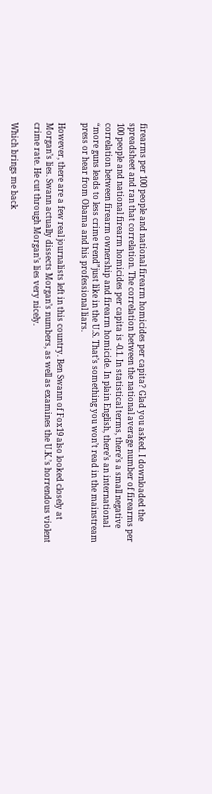firearms per 100 people and national firearm homicides per capita? Glad you asked. I downloaded the spreadsheet and ran that correlation. The correlation between the national average number of firearms per 100 people and national firearm homicides per capita is -0.1. In statistical terms, there’s a small negative correlation between firearm ownership and firearm homicide. In plain English, there’s an international “more guns leads to less crime trend”just like in the U.S. That’s something you won’t read in the mainstream press or hear from Obama and his professional liars.

However, there are a few real journalists left in this country. Ben Swann of Fox19 also looked closely at Morgan’s lies. Swann actually dissects Morgan’s numbers, as well as examines the U.K.’s horrendous violent crime rate. He cut through Morgan’s lies very nicely.

Which brings me back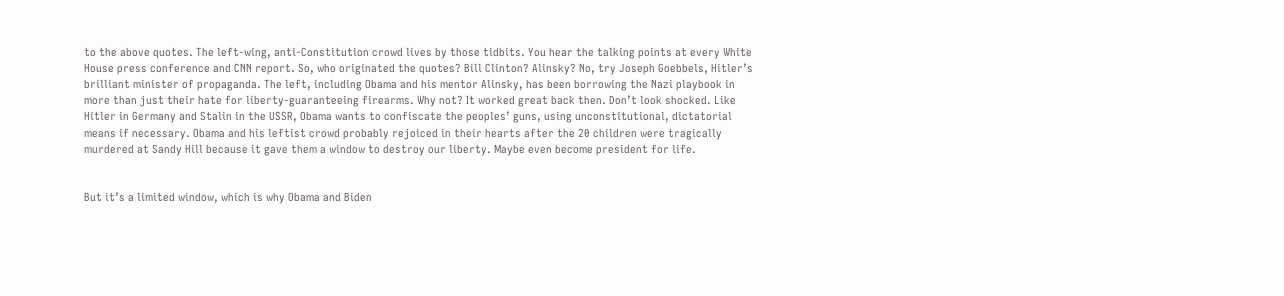to the above quotes. The left-wing, anti-Constitution crowd lives by those tidbits. You hear the talking points at every White House press conference and CNN report. So, who originated the quotes? Bill Clinton? Alinsky? No, try Joseph Goebbels, Hitler’s brilliant minister of propaganda. The left, including Obama and his mentor Alinsky, has been borrowing the Nazi playbook in more than just their hate for liberty-guaranteeing firearms. Why not? It worked great back then. Don’t look shocked. Like Hitler in Germany and Stalin in the USSR, Obama wants to confiscate the peoples’ guns, using unconstitutional, dictatorial means if necessary. Obama and his leftist crowd probably rejoiced in their hearts after the 20 children were tragically murdered at Sandy Hill because it gave them a window to destroy our liberty. Maybe even become president for life.


But it’s a limited window, which is why Obama and Biden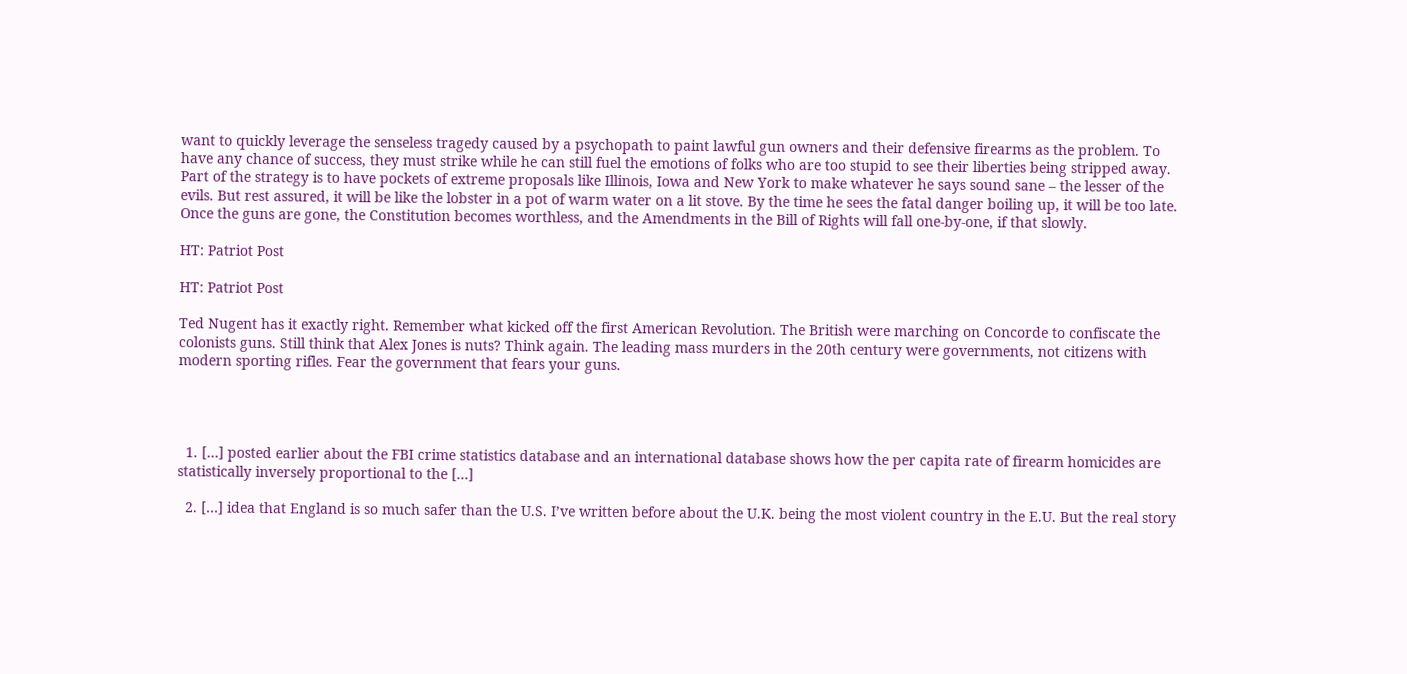want to quickly leverage the senseless tragedy caused by a psychopath to paint lawful gun owners and their defensive firearms as the problem. To have any chance of success, they must strike while he can still fuel the emotions of folks who are too stupid to see their liberties being stripped away. Part of the strategy is to have pockets of extreme proposals like Illinois, Iowa and New York to make whatever he says sound sane – the lesser of the evils. But rest assured, it will be like the lobster in a pot of warm water on a lit stove. By the time he sees the fatal danger boiling up, it will be too late. Once the guns are gone, the Constitution becomes worthless, and the Amendments in the Bill of Rights will fall one-by-one, if that slowly.

HT: Patriot Post

HT: Patriot Post

Ted Nugent has it exactly right. Remember what kicked off the first American Revolution. The British were marching on Concorde to confiscate the colonists guns. Still think that Alex Jones is nuts? Think again. The leading mass murders in the 20th century were governments, not citizens with modern sporting rifles. Fear the government that fears your guns.




  1. […] posted earlier about the FBI crime statistics database and an international database shows how the per capita rate of firearm homicides are statistically inversely proportional to the […]

  2. […] idea that England is so much safer than the U.S. I’ve written before about the U.K. being the most violent country in the E.U. But the real story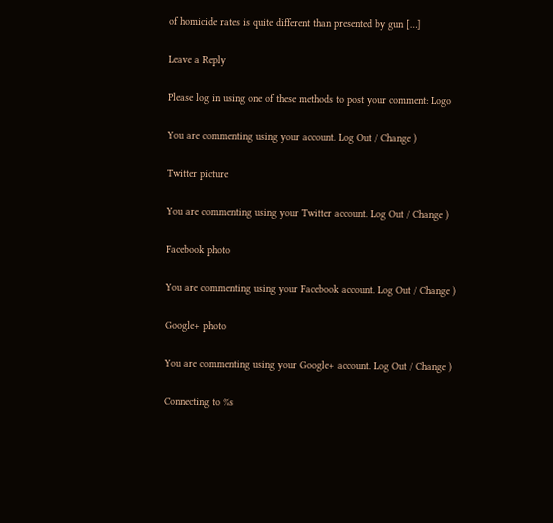of homicide rates is quite different than presented by gun […]

Leave a Reply

Please log in using one of these methods to post your comment: Logo

You are commenting using your account. Log Out / Change )

Twitter picture

You are commenting using your Twitter account. Log Out / Change )

Facebook photo

You are commenting using your Facebook account. Log Out / Change )

Google+ photo

You are commenting using your Google+ account. Log Out / Change )

Connecting to %s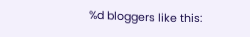%d bloggers like this: